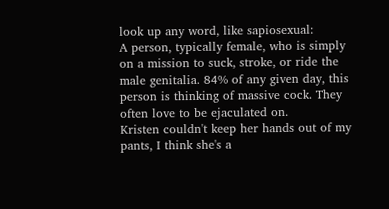look up any word, like sapiosexual:
A person, typically female, who is simply on a mission to suck, stroke, or ride the male genitalia. 84% of any given day, this person is thinking of massive cock. They often love to be ejaculated on.
Kristen couldn't keep her hands out of my pants, I think she's a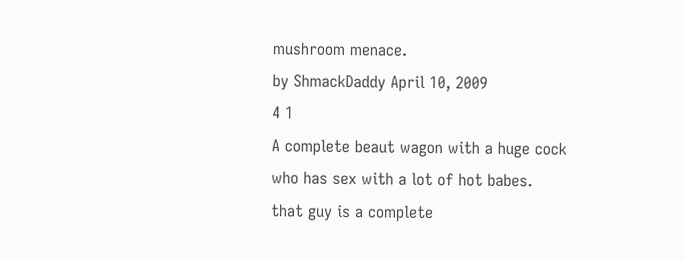mushroom menace.
by ShmackDaddy April 10, 2009
4 1
A complete beaut wagon with a huge cock who has sex with a lot of hot babes.
that guy is a complete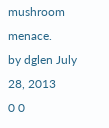mushroom menace.
by dglen July 28, 2013
0 0